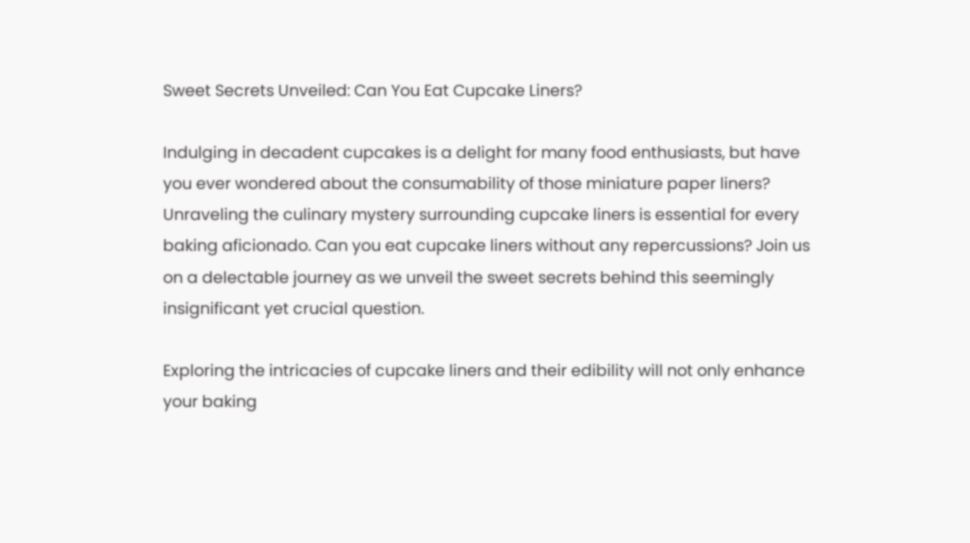Sweet Secrets Unveiled: Can You Eat Cupcake Liners?

Indulging in decadent cupcakes is a delight for many food enthusiasts, but have you ever wondered about the consumability of those miniature paper liners? Unraveling the culinary mystery surrounding cupcake liners is essential for every baking aficionado. Can you eat cupcake liners without any repercussions? Join us on a delectable journey as we unveil the sweet secrets behind this seemingly insignificant yet crucial question.

Exploring the intricacies of cupcake liners and their edibility will not only enhance your baking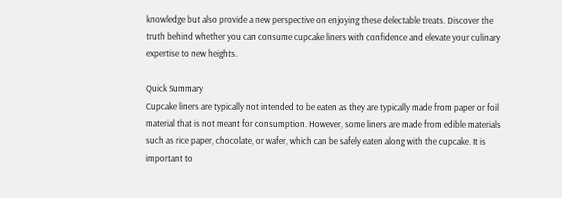knowledge but also provide a new perspective on enjoying these delectable treats. Discover the truth behind whether you can consume cupcake liners with confidence and elevate your culinary expertise to new heights.

Quick Summary
Cupcake liners are typically not intended to be eaten as they are typically made from paper or foil material that is not meant for consumption. However, some liners are made from edible materials such as rice paper, chocolate, or wafer, which can be safely eaten along with the cupcake. It is important to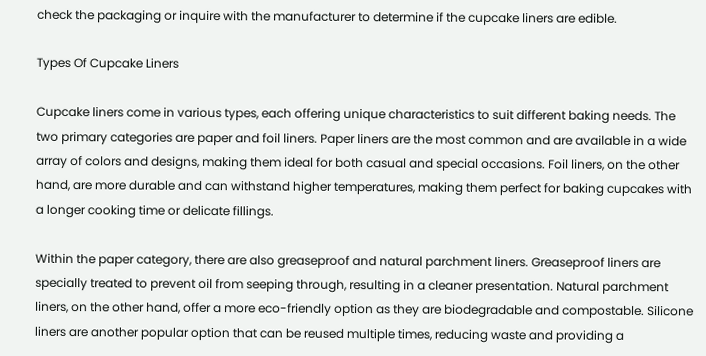check the packaging or inquire with the manufacturer to determine if the cupcake liners are edible.

Types Of Cupcake Liners

Cupcake liners come in various types, each offering unique characteristics to suit different baking needs. The two primary categories are paper and foil liners. Paper liners are the most common and are available in a wide array of colors and designs, making them ideal for both casual and special occasions. Foil liners, on the other hand, are more durable and can withstand higher temperatures, making them perfect for baking cupcakes with a longer cooking time or delicate fillings.

Within the paper category, there are also greaseproof and natural parchment liners. Greaseproof liners are specially treated to prevent oil from seeping through, resulting in a cleaner presentation. Natural parchment liners, on the other hand, offer a more eco-friendly option as they are biodegradable and compostable. Silicone liners are another popular option that can be reused multiple times, reducing waste and providing a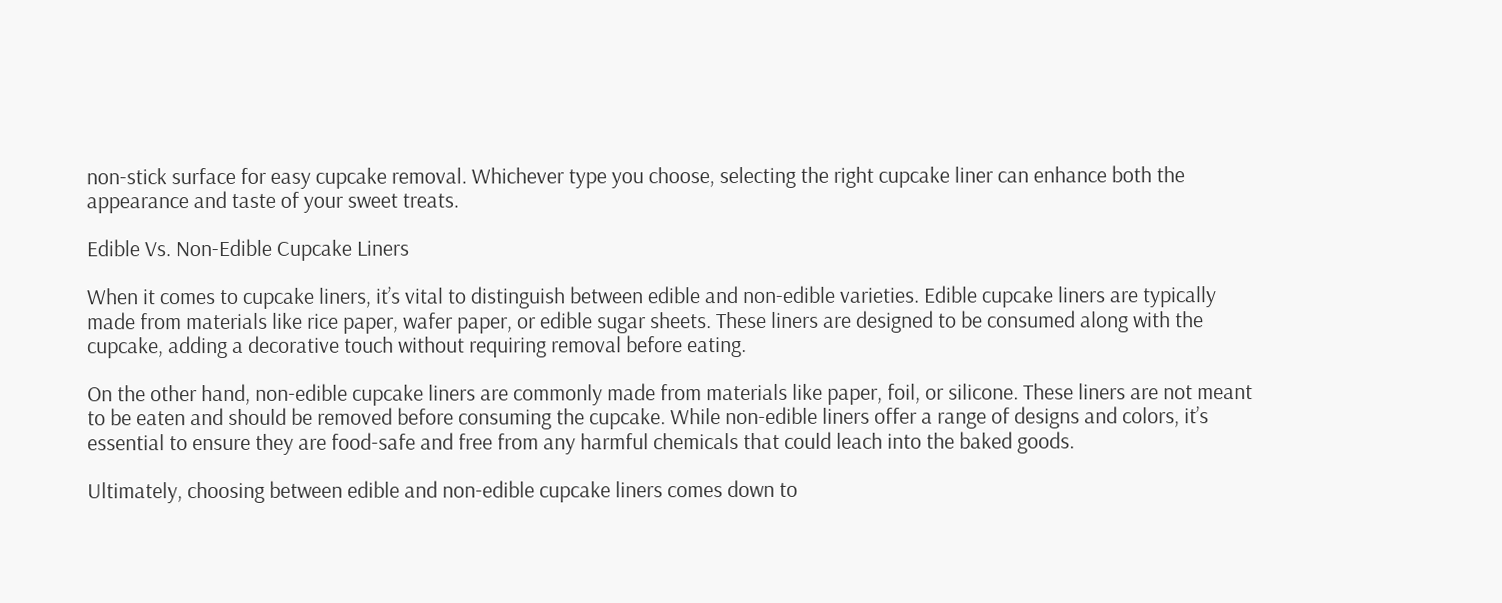non-stick surface for easy cupcake removal. Whichever type you choose, selecting the right cupcake liner can enhance both the appearance and taste of your sweet treats.

Edible Vs. Non-Edible Cupcake Liners

When it comes to cupcake liners, it’s vital to distinguish between edible and non-edible varieties. Edible cupcake liners are typically made from materials like rice paper, wafer paper, or edible sugar sheets. These liners are designed to be consumed along with the cupcake, adding a decorative touch without requiring removal before eating.

On the other hand, non-edible cupcake liners are commonly made from materials like paper, foil, or silicone. These liners are not meant to be eaten and should be removed before consuming the cupcake. While non-edible liners offer a range of designs and colors, it’s essential to ensure they are food-safe and free from any harmful chemicals that could leach into the baked goods.

Ultimately, choosing between edible and non-edible cupcake liners comes down to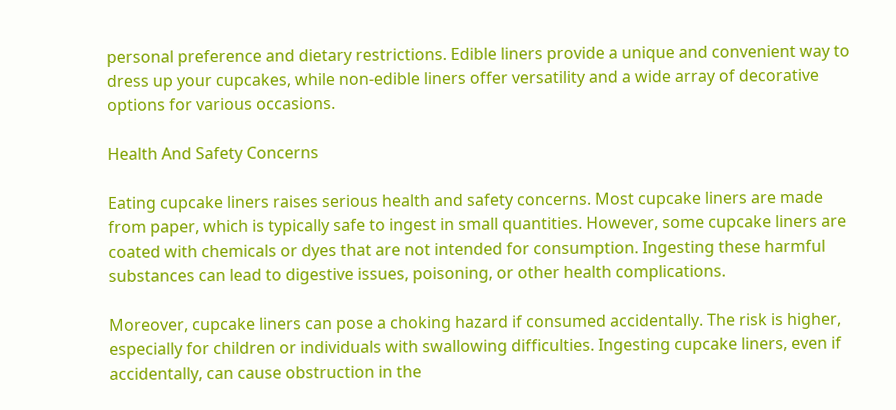personal preference and dietary restrictions. Edible liners provide a unique and convenient way to dress up your cupcakes, while non-edible liners offer versatility and a wide array of decorative options for various occasions.

Health And Safety Concerns

Eating cupcake liners raises serious health and safety concerns. Most cupcake liners are made from paper, which is typically safe to ingest in small quantities. However, some cupcake liners are coated with chemicals or dyes that are not intended for consumption. Ingesting these harmful substances can lead to digestive issues, poisoning, or other health complications.

Moreover, cupcake liners can pose a choking hazard if consumed accidentally. The risk is higher, especially for children or individuals with swallowing difficulties. Ingesting cupcake liners, even if accidentally, can cause obstruction in the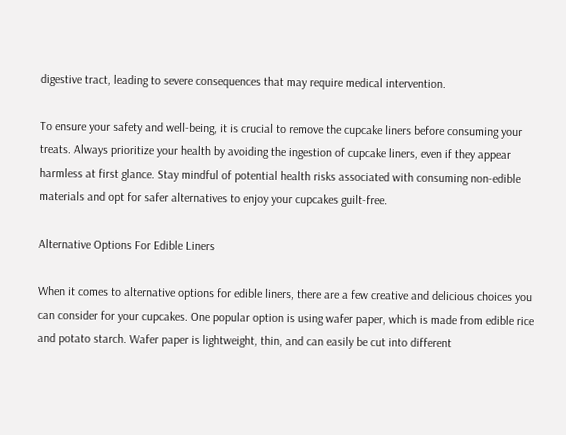digestive tract, leading to severe consequences that may require medical intervention.

To ensure your safety and well-being, it is crucial to remove the cupcake liners before consuming your treats. Always prioritize your health by avoiding the ingestion of cupcake liners, even if they appear harmless at first glance. Stay mindful of potential health risks associated with consuming non-edible materials and opt for safer alternatives to enjoy your cupcakes guilt-free.

Alternative Options For Edible Liners

When it comes to alternative options for edible liners, there are a few creative and delicious choices you can consider for your cupcakes. One popular option is using wafer paper, which is made from edible rice and potato starch. Wafer paper is lightweight, thin, and can easily be cut into different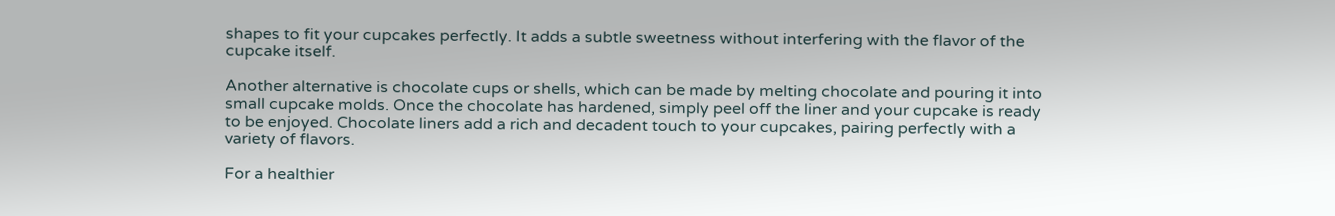shapes to fit your cupcakes perfectly. It adds a subtle sweetness without interfering with the flavor of the cupcake itself.

Another alternative is chocolate cups or shells, which can be made by melting chocolate and pouring it into small cupcake molds. Once the chocolate has hardened, simply peel off the liner and your cupcake is ready to be enjoyed. Chocolate liners add a rich and decadent touch to your cupcakes, pairing perfectly with a variety of flavors.

For a healthier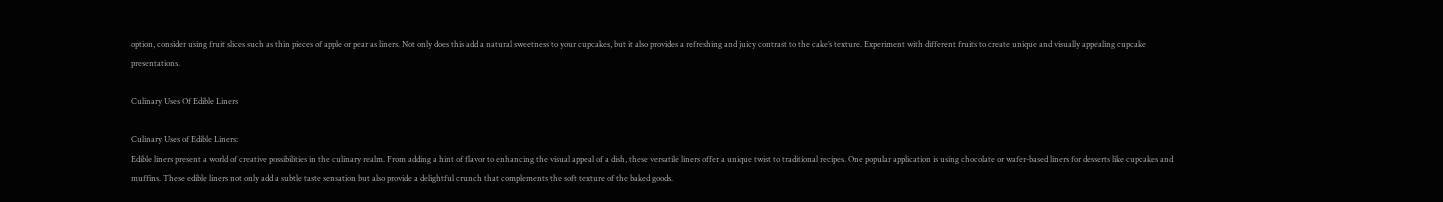option, consider using fruit slices such as thin pieces of apple or pear as liners. Not only does this add a natural sweetness to your cupcakes, but it also provides a refreshing and juicy contrast to the cake’s texture. Experiment with different fruits to create unique and visually appealing cupcake presentations.

Culinary Uses Of Edible Liners

Culinary Uses of Edible Liners:
Edible liners present a world of creative possibilities in the culinary realm. From adding a hint of flavor to enhancing the visual appeal of a dish, these versatile liners offer a unique twist to traditional recipes. One popular application is using chocolate or wafer-based liners for desserts like cupcakes and muffins. These edible liners not only add a subtle taste sensation but also provide a delightful crunch that complements the soft texture of the baked goods.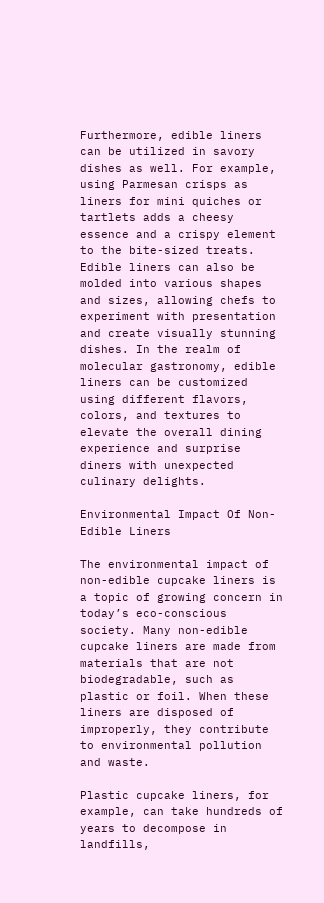Furthermore, edible liners can be utilized in savory dishes as well. For example, using Parmesan crisps as liners for mini quiches or tartlets adds a cheesy essence and a crispy element to the bite-sized treats. Edible liners can also be molded into various shapes and sizes, allowing chefs to experiment with presentation and create visually stunning dishes. In the realm of molecular gastronomy, edible liners can be customized using different flavors, colors, and textures to elevate the overall dining experience and surprise diners with unexpected culinary delights.

Environmental Impact Of Non-Edible Liners

The environmental impact of non-edible cupcake liners is a topic of growing concern in today’s eco-conscious society. Many non-edible cupcake liners are made from materials that are not biodegradable, such as plastic or foil. When these liners are disposed of improperly, they contribute to environmental pollution and waste.

Plastic cupcake liners, for example, can take hundreds of years to decompose in landfills,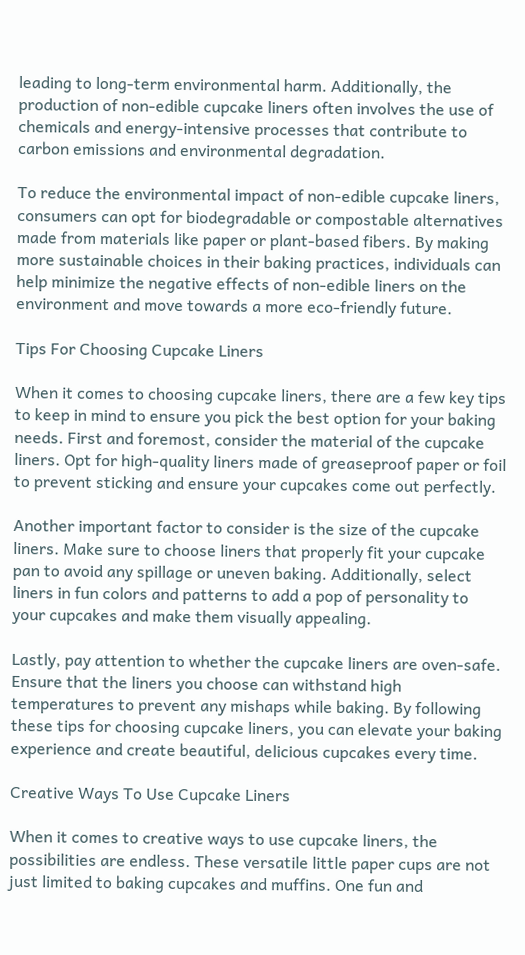leading to long-term environmental harm. Additionally, the production of non-edible cupcake liners often involves the use of chemicals and energy-intensive processes that contribute to carbon emissions and environmental degradation.

To reduce the environmental impact of non-edible cupcake liners, consumers can opt for biodegradable or compostable alternatives made from materials like paper or plant-based fibers. By making more sustainable choices in their baking practices, individuals can help minimize the negative effects of non-edible liners on the environment and move towards a more eco-friendly future.

Tips For Choosing Cupcake Liners

When it comes to choosing cupcake liners, there are a few key tips to keep in mind to ensure you pick the best option for your baking needs. First and foremost, consider the material of the cupcake liners. Opt for high-quality liners made of greaseproof paper or foil to prevent sticking and ensure your cupcakes come out perfectly.

Another important factor to consider is the size of the cupcake liners. Make sure to choose liners that properly fit your cupcake pan to avoid any spillage or uneven baking. Additionally, select liners in fun colors and patterns to add a pop of personality to your cupcakes and make them visually appealing.

Lastly, pay attention to whether the cupcake liners are oven-safe. Ensure that the liners you choose can withstand high temperatures to prevent any mishaps while baking. By following these tips for choosing cupcake liners, you can elevate your baking experience and create beautiful, delicious cupcakes every time.

Creative Ways To Use Cupcake Liners

When it comes to creative ways to use cupcake liners, the possibilities are endless. These versatile little paper cups are not just limited to baking cupcakes and muffins. One fun and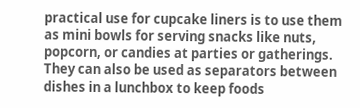practical use for cupcake liners is to use them as mini bowls for serving snacks like nuts, popcorn, or candies at parties or gatherings. They can also be used as separators between dishes in a lunchbox to keep foods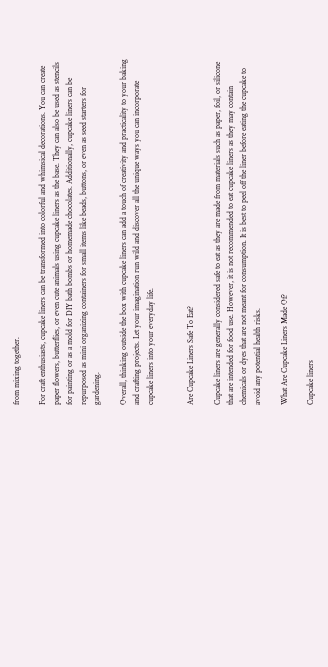from mixing together.

For craft enthusiasts, cupcake liners can be transformed into colorful and whimsical decorations. You can create paper flowers, butterflies, or even cute animals using cupcake liners as the base. They can also be used as stencils for painting or as a mold for DIY bath bombs or homemade chocolates. Additionally, cupcake liners can be repurposed as mini organizing containers for small items like beads, buttons, or even as seed starters for gardening.

Overall, thinking outside the box with cupcake liners can add a touch of creativity and practicality to your baking and crafting projects. Let your imagination run wild and discover all the unique ways you can incorporate cupcake liners into your everyday life.


Are Cupcake Liners Safe To Eat?

Cupcake liners are generally considered safe to eat as they are made from materials such as paper, foil, or silicone that are intended for food use. However, it is not recommended to eat cupcake liners as they may contain chemicals or dyes that are not meant for consumption. It is best to peel off the liner before eating the cupcake to avoid any potential health risks.

What Are Cupcake Liners Made Of?

Cupcake liners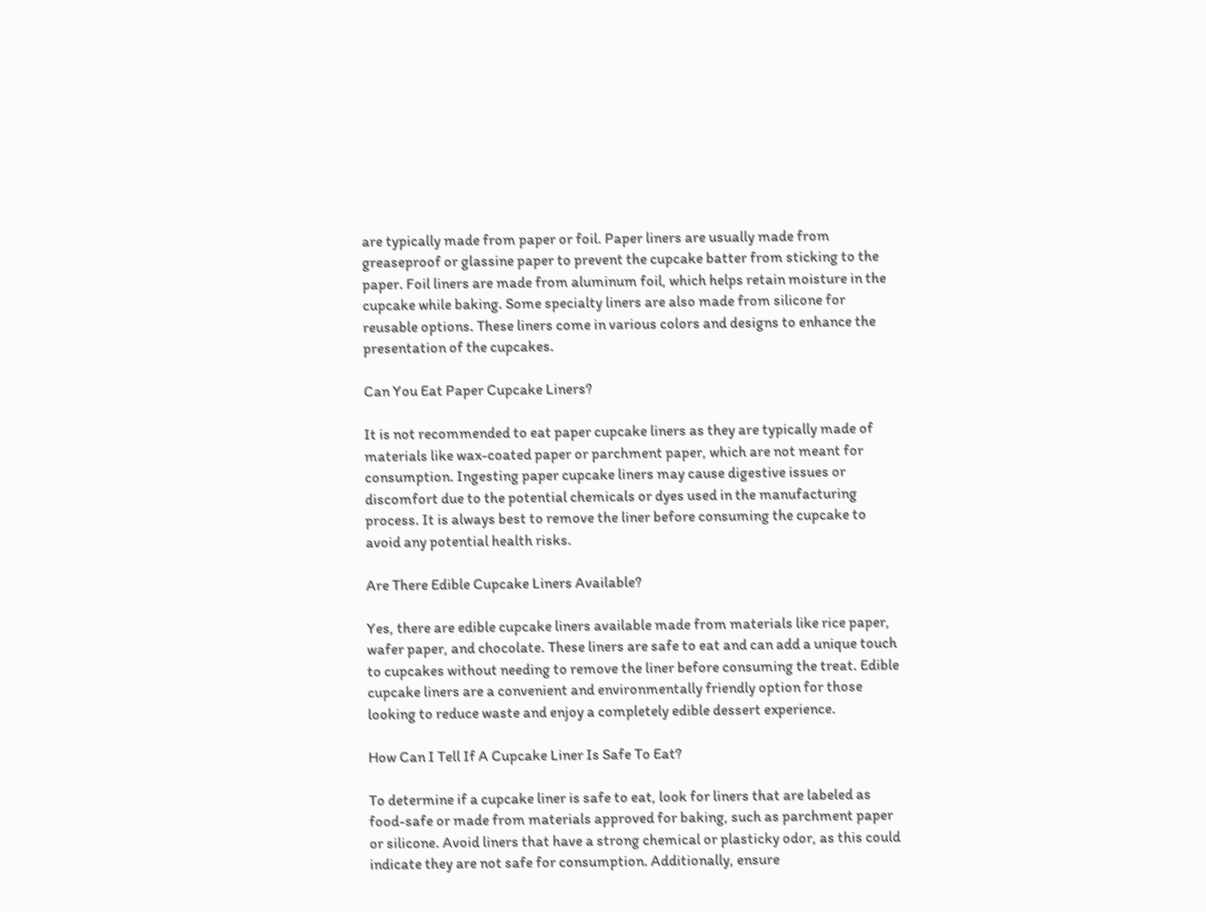are typically made from paper or foil. Paper liners are usually made from greaseproof or glassine paper to prevent the cupcake batter from sticking to the paper. Foil liners are made from aluminum foil, which helps retain moisture in the cupcake while baking. Some specialty liners are also made from silicone for reusable options. These liners come in various colors and designs to enhance the presentation of the cupcakes.

Can You Eat Paper Cupcake Liners?

It is not recommended to eat paper cupcake liners as they are typically made of materials like wax-coated paper or parchment paper, which are not meant for consumption. Ingesting paper cupcake liners may cause digestive issues or discomfort due to the potential chemicals or dyes used in the manufacturing process. It is always best to remove the liner before consuming the cupcake to avoid any potential health risks.

Are There Edible Cupcake Liners Available?

Yes, there are edible cupcake liners available made from materials like rice paper, wafer paper, and chocolate. These liners are safe to eat and can add a unique touch to cupcakes without needing to remove the liner before consuming the treat. Edible cupcake liners are a convenient and environmentally friendly option for those looking to reduce waste and enjoy a completely edible dessert experience.

How Can I Tell If A Cupcake Liner Is Safe To Eat?

To determine if a cupcake liner is safe to eat, look for liners that are labeled as food-safe or made from materials approved for baking, such as parchment paper or silicone. Avoid liners that have a strong chemical or plasticky odor, as this could indicate they are not safe for consumption. Additionally, ensure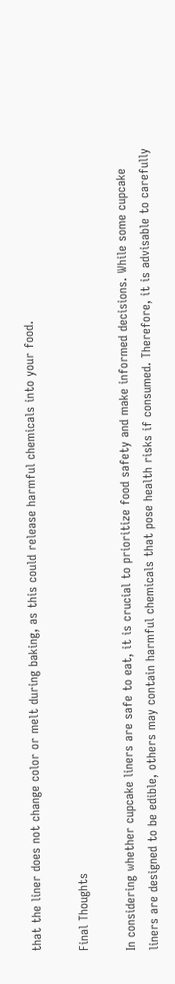that the liner does not change color or melt during baking, as this could release harmful chemicals into your food.

Final Thoughts

In considering whether cupcake liners are safe to eat, it is crucial to prioritize food safety and make informed decisions. While some cupcake liners are designed to be edible, others may contain harmful chemicals that pose health risks if consumed. Therefore, it is advisable to carefully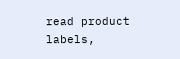read product labels,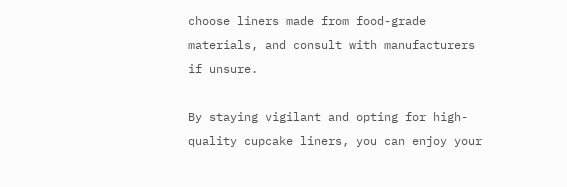choose liners made from food-grade materials, and consult with manufacturers if unsure.

By staying vigilant and opting for high-quality cupcake liners, you can enjoy your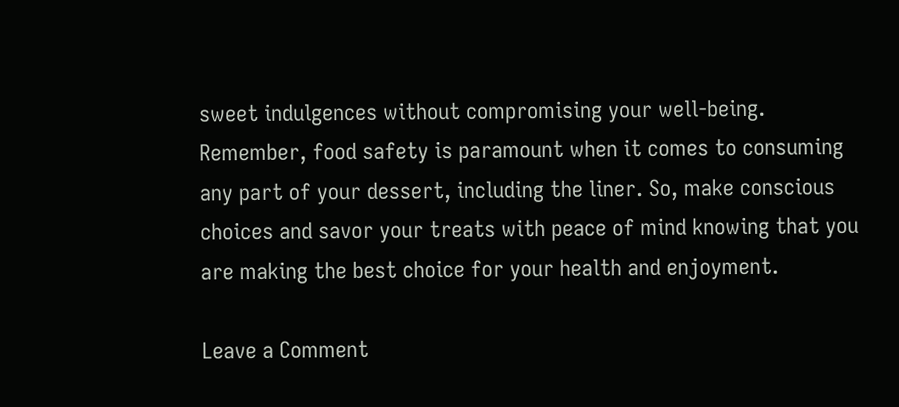sweet indulgences without compromising your well-being. Remember, food safety is paramount when it comes to consuming any part of your dessert, including the liner. So, make conscious choices and savor your treats with peace of mind knowing that you are making the best choice for your health and enjoyment.

Leave a Comment